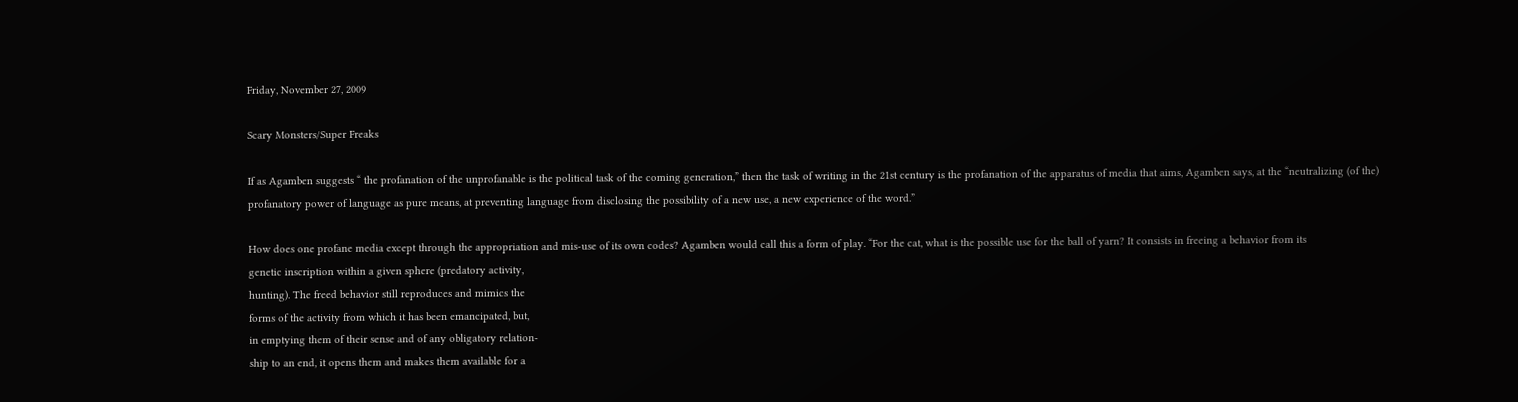Friday, November 27, 2009

Scary Monsters/Super Freaks

If as Agamben suggests “ the profanation of the unprofanable is the political task of the coming generation,” then the task of writing in the 21st century is the profanation of the apparatus of media that aims, Agamben says, at the “neutralizing (of the) profanatory power of language as pure means, at preventing language from disclosing the possibility of a new use, a new experience of the word.”

How does one profane media except through the appropriation and mis-use of its own codes? Agamben would call this a form of play. “For the cat, what is the possible use for the ball of yarn? It consists in freeing a behavior from its
genetic inscription within a given sphere (predatory activity,
hunting). The freed behavior still reproduces and mimics the
forms of the activity from which it has been emancipated, but,
in emptying them of their sense and of any obligatory relation-
ship to an end, it opens them and makes them available for a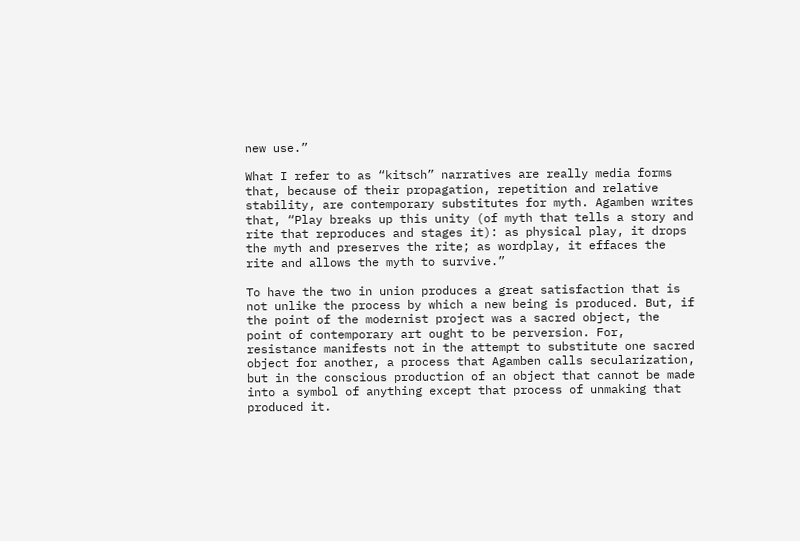new use.”

What I refer to as “kitsch” narratives are really media forms that, because of their propagation, repetition and relative stability, are contemporary substitutes for myth. Agamben writes that, “Play breaks up this unity (of myth that tells a story and rite that reproduces and stages it): as physical play, it drops the myth and preserves the rite; as wordplay, it effaces the rite and allows the myth to survive.”

To have the two in union produces a great satisfaction that is not unlike the process by which a new being is produced. But, if the point of the modernist project was a sacred object, the point of contemporary art ought to be perversion. For, resistance manifests not in the attempt to substitute one sacred object for another, a process that Agamben calls secularization, but in the conscious production of an object that cannot be made into a symbol of anything except that process of unmaking that produced it.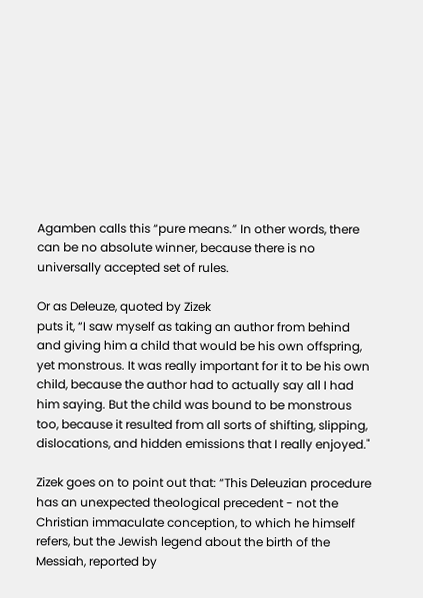Agamben calls this “pure means.” In other words, there can be no absolute winner, because there is no universally accepted set of rules.

Or as Deleuze, quoted by Zizek
puts it, “I saw myself as taking an author from behind and giving him a child that would be his own offspring, yet monstrous. It was really important for it to be his own child, because the author had to actually say all I had him saying. But the child was bound to be monstrous too, because it resulted from all sorts of shifting, slipping, dislocations, and hidden emissions that I really enjoyed."

Zizek goes on to point out that: “This Deleuzian procedure has an unexpected theological precedent - not the Christian immaculate conception, to which he himself refers, but the Jewish legend about the birth of the Messiah, reported by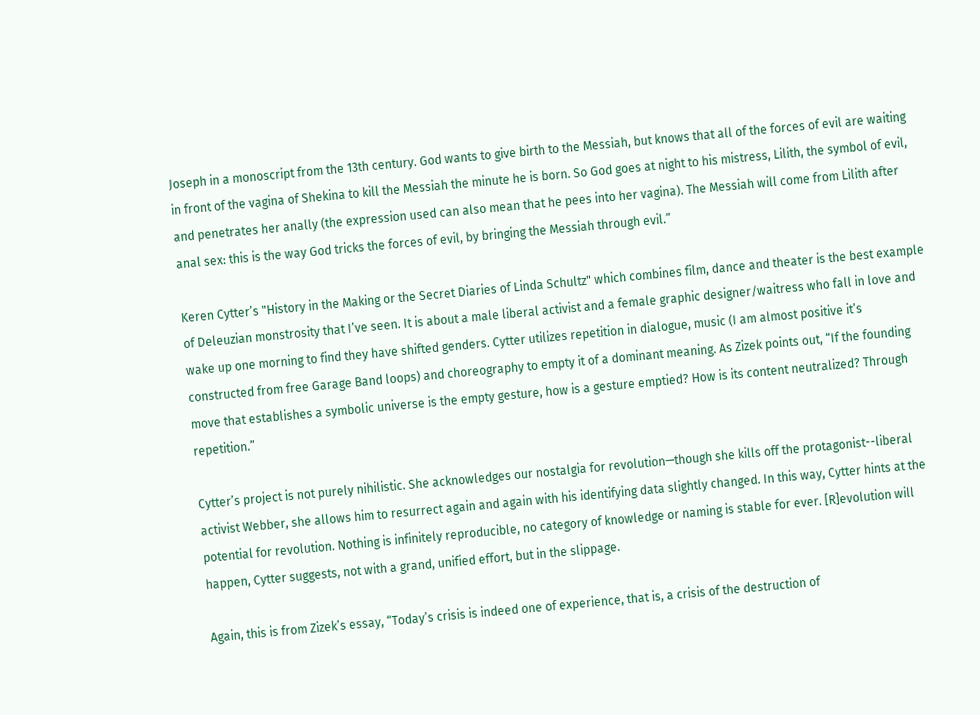Joseph in a monoscript from the 13th century. God wants to give birth to the Messiah, but knows that all of the forces of evil are waiting in front of the vagina of Shekina to kill the Messiah the minute he is born. So God goes at night to his mistress, Lilith, the symbol of evil, and penetrates her anally (the expression used can also mean that he pees into her vagina). The Messiah will come from Lilith after anal sex: this is the way God tricks the forces of evil, by bringing the Messiah through evil.”

Keren Cytter’s "History in the Making or the Secret Diaries of Linda Schultz" which combines film, dance and theater is the best example of Deleuzian monstrosity that I’ve seen. It is about a male liberal activist and a female graphic designer/waitress who fall in love and wake up one morning to find they have shifted genders. Cytter utilizes repetition in dialogue, music (I am almost positive it’s constructed from free Garage Band loops) and choreography to empty it of a dominant meaning. As Zizek points out, “If the founding move that establishes a symbolic universe is the empty gesture, how is a gesture emptied? How is its content neutralized? Through repetition.”

Cytter’s project is not purely nihilistic. She acknowledges our nostalgia for revolution—though she kills off the protagonist--liberal activist Webber, she allows him to resurrect again and again with his identifying data slightly changed. In this way, Cytter hints at the potential for revolution. Nothing is infinitely reproducible, no category of knowledge or naming is stable for ever. [R]evolution will happen, Cytter suggests, not with a grand, unified effort, but in the slippage.

Again, this is from Zizek’s essay, “Today’s crisis is indeed one of experience, that is, a crisis of the destruction of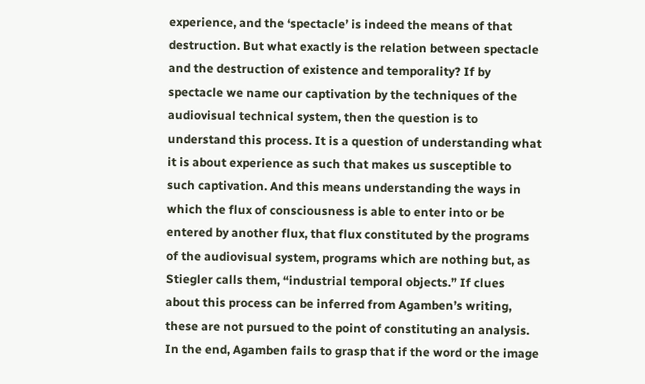experience, and the ‘spectacle’ is indeed the means of that destruction. But what exactly is the relation between spectacle and the destruction of existence and temporality? If by spectacle we name our captivation by the techniques of the audiovisual technical system, then the question is to understand this process. It is a question of understanding what it is about experience as such that makes us susceptible to such captivation. And this means understanding the ways in which the flux of consciousness is able to enter into or be entered by another flux, that flux constituted by the programs of the audiovisual system, programs which are nothing but, as Stiegler calls them, “industrial temporal objects.” If clues about this process can be inferred from Agamben’s writing, these are not pursued to the point of constituting an analysis. In the end, Agamben fails to grasp that if the word or the image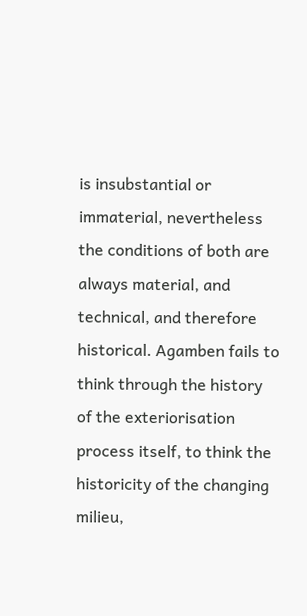is insubstantial or immaterial, nevertheless the conditions of both are always material, and technical, and therefore historical. Agamben fails to think through the history of the exteriorisation process itself, to think the historicity of the changing milieu,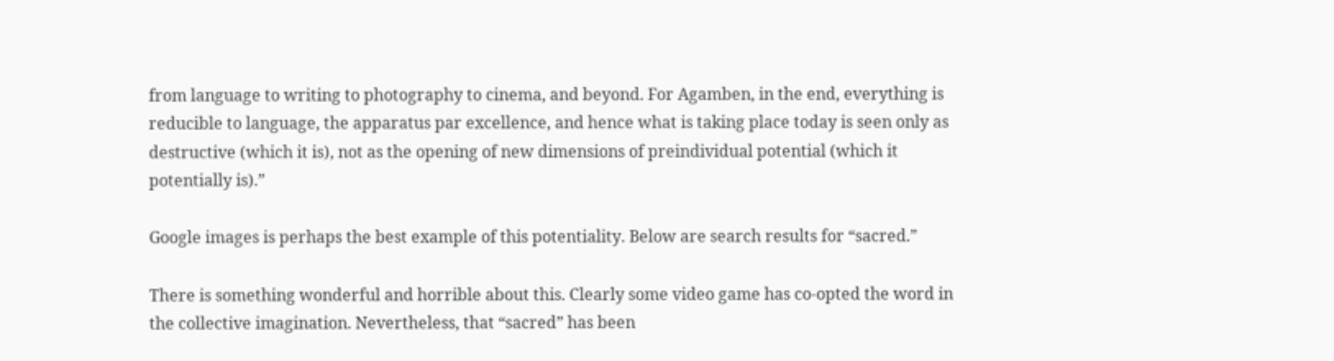from language to writing to photography to cinema, and beyond. For Agamben, in the end, everything is reducible to language, the apparatus par excellence, and hence what is taking place today is seen only as destructive (which it is), not as the opening of new dimensions of preindividual potential (which it potentially is).”

Google images is perhaps the best example of this potentiality. Below are search results for “sacred.”

There is something wonderful and horrible about this. Clearly some video game has co-opted the word in the collective imagination. Nevertheless, that “sacred” has been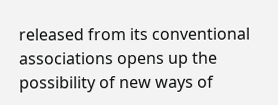released from its conventional associations opens up the possibility of new ways of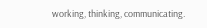working, thinking, communicating.